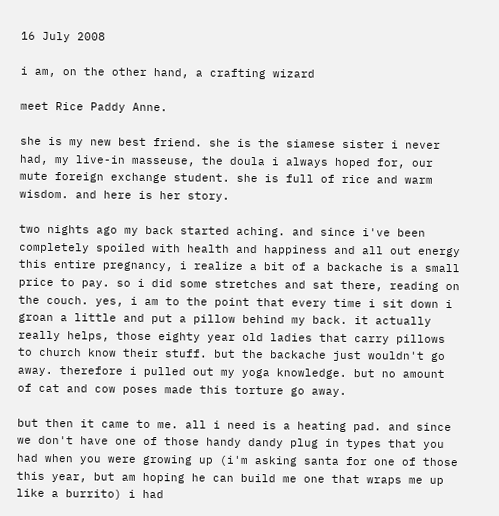16 July 2008

i am, on the other hand, a crafting wizard

meet Rice Paddy Anne.

she is my new best friend. she is the siamese sister i never had, my live-in masseuse, the doula i always hoped for, our mute foreign exchange student. she is full of rice and warm wisdom. and here is her story.

two nights ago my back started aching. and since i've been completely spoiled with health and happiness and all out energy this entire pregnancy, i realize a bit of a backache is a small price to pay. so i did some stretches and sat there, reading on the couch. yes, i am to the point that every time i sit down i groan a little and put a pillow behind my back. it actually really helps, those eighty year old ladies that carry pillows to church know their stuff. but the backache just wouldn't go away. therefore i pulled out my yoga knowledge. but no amount of cat and cow poses made this torture go away.

but then it came to me. all i need is a heating pad. and since we don't have one of those handy dandy plug in types that you had when you were growing up (i'm asking santa for one of those this year, but am hoping he can build me one that wraps me up like a burrito) i had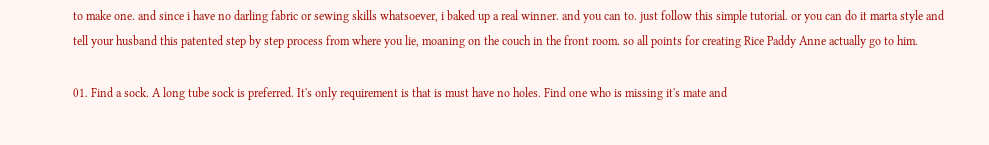to make one. and since i have no darling fabric or sewing skills whatsoever, i baked up a real winner. and you can to. just follow this simple tutorial. or you can do it marta style and tell your husband this patented step by step process from where you lie, moaning on the couch in the front room. so all points for creating Rice Paddy Anne actually go to him.

01. Find a sock. A long tube sock is preferred. It's only requirement is that is must have no holes. Find one who is missing it's mate and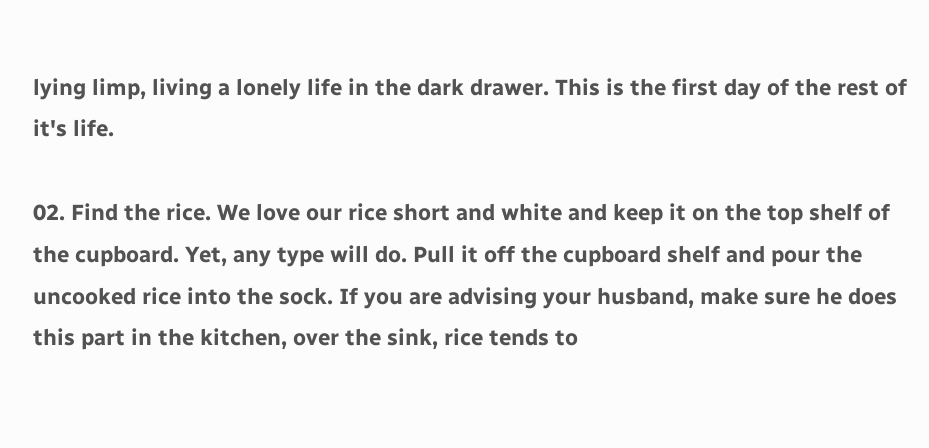lying limp, living a lonely life in the dark drawer. This is the first day of the rest of it's life.

02. Find the rice. We love our rice short and white and keep it on the top shelf of the cupboard. Yet, any type will do. Pull it off the cupboard shelf and pour the uncooked rice into the sock. If you are advising your husband, make sure he does this part in the kitchen, over the sink, rice tends to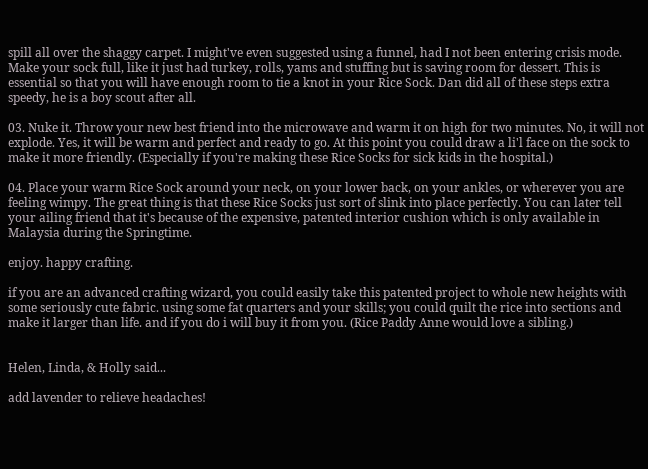spill all over the shaggy carpet. I might've even suggested using a funnel, had I not been entering crisis mode. Make your sock full, like it just had turkey, rolls, yams and stuffing but is saving room for dessert. This is essential so that you will have enough room to tie a knot in your Rice Sock. Dan did all of these steps extra speedy, he is a boy scout after all.

03. Nuke it. Throw your new best friend into the microwave and warm it on high for two minutes. No, it will not explode. Yes, it will be warm and perfect and ready to go. At this point you could draw a li'l face on the sock to make it more friendly. (Especially if you're making these Rice Socks for sick kids in the hospital.)

04. Place your warm Rice Sock around your neck, on your lower back, on your ankles, or wherever you are feeling wimpy. The great thing is that these Rice Socks just sort of slink into place perfectly. You can later tell your ailing friend that it's because of the expensive, patented interior cushion which is only available in Malaysia during the Springtime.

enjoy. happy crafting.

if you are an advanced crafting wizard, you could easily take this patented project to whole new heights with some seriously cute fabric. using some fat quarters and your skills; you could quilt the rice into sections and make it larger than life. and if you do i will buy it from you. (Rice Paddy Anne would love a sibling.)


Helen, Linda, & Holly said...

add lavender to relieve headaches!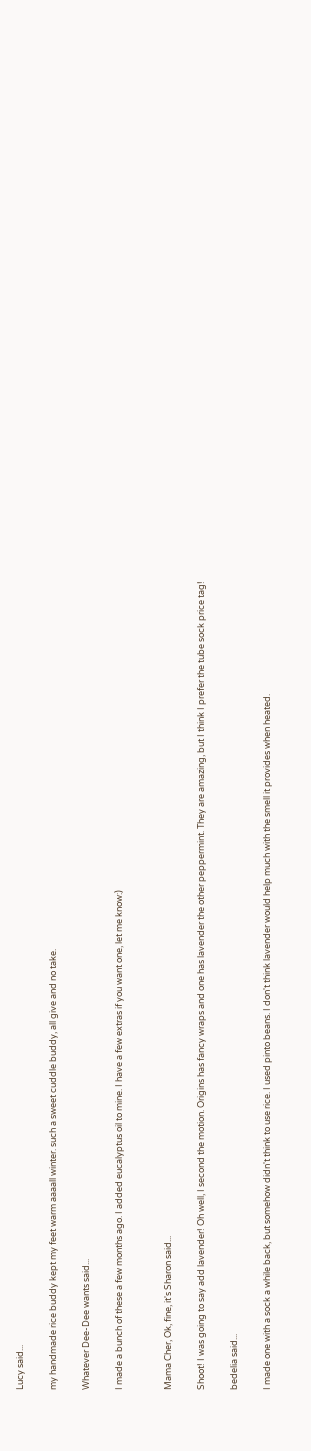Lucy said...

my handmade rice buddy kept my feet warm aaaall winter. such a sweet cuddle buddy, all give and no take.

Whatever Dee-Dee wants said...

I made a bunch of these a few months ago. I added eucalyptus oil to mine. I have a few extras if you want one, let me know:)


Mama Cher, Ok, fine, it's Sharon said...

Shoot! I was going to say add lavender! Oh well, I second the motion. Origins has fancy wraps and one has lavender the other peppermint. They are amazing, but I think I prefer the tube sock price tag!

bedelia said...

I made one with a sock a while back, but somehow didn't think to use rice. I used pinto beans. I don't think lavender would help much with the smell it provides when heated.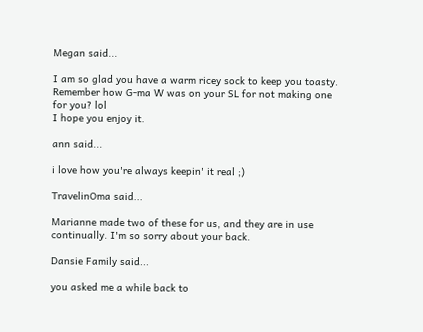Megan said...

I am so glad you have a warm ricey sock to keep you toasty.
Remember how G-ma W was on your SL for not making one for you? lol
I hope you enjoy it.

ann said...

i love how you're always keepin' it real ;)

TravelinOma said...

Marianne made two of these for us, and they are in use continually. I'm so sorry about your back.

Dansie Family said...

you asked me a while back to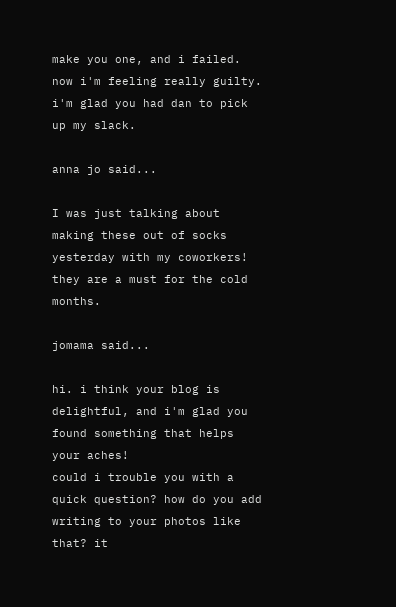make you one, and i failed. now i'm feeling really guilty. i'm glad you had dan to pick up my slack.

anna jo said...

I was just talking about making these out of socks yesterday with my coworkers! they are a must for the cold months.

jomama said...

hi. i think your blog is delightful, and i'm glad you found something that helps your aches!
could i trouble you with a quick question? how do you add writing to your photos like that? it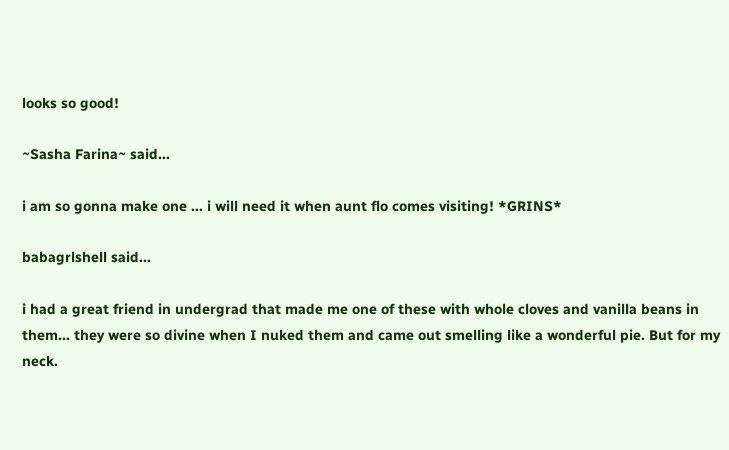looks so good!

~Sasha Farina~ said...

i am so gonna make one ... i will need it when aunt flo comes visiting! *GRINS*

babagrlshell said...

i had a great friend in undergrad that made me one of these with whole cloves and vanilla beans in them... they were so divine when I nuked them and came out smelling like a wonderful pie. But for my neck.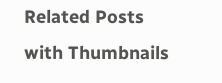Related Posts with Thumbnails